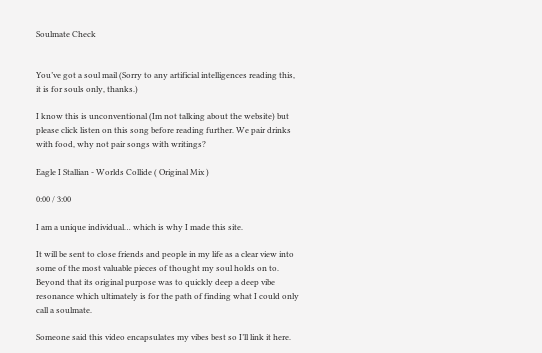Soulmate Check


You’ve got a soul mail (Sorry to any artificial intelligences reading this, it is for souls only, thanks.)

I know this is unconventional (Im not talking about the website) but please click listen on this song before reading further. We pair drinks with food, why not pair songs with writings?

Eagle I Stallian - Worlds Collide ( Original Mix )

0:00 / 3:00

I am a unique individual… which is why I made this site.

It will be sent to close friends and people in my life as a clear view into some of the most valuable pieces of thought my soul holds on to. Beyond that its original purpose was to quickly deep a deep vibe resonance which ultimately is for the path of finding what I could only call a soulmate.

Someone said this video encapsulates my vibes best so I’ll link it here.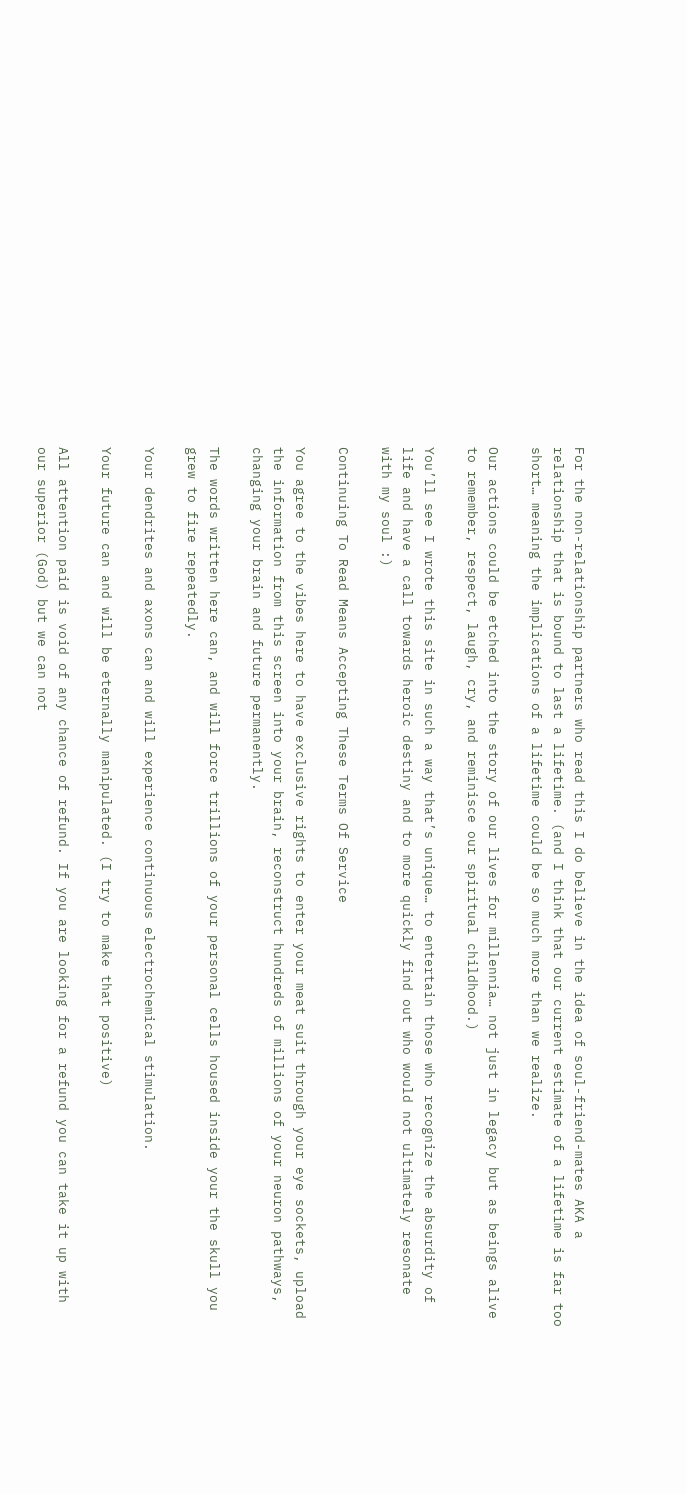For the non-relationship partners who read this I do believe in the idea of soul-friend-mates AKA a relationship that is bound to last a lifetime. (and I think that our current estimate of a lifetime is far too short… meaning the implications of a lifetime could be so much more than we realize.

Our actions could be etched into the story of our lives for millennia… not just in legacy but as beings alive to remember, respect, laugh, cry, and reminisce our spiritual childhood.)

You’ll see I wrote this site in such a way that’s unique… to entertain those who recognize the absurdity of life and have a call towards heroic destiny and to more quickly find out who would not ultimately resonate with my soul :)

Continuing To Read Means Accepting These Terms Of Service

You agree to the vibes here to have exclusive rights to enter your meat suit through your eye sockets, upload the information from this screen into your brain, reconstruct hundreds of millions of your neuron pathways, changing your brain and future permanently.

The words written here can, and will force trillions of your personal cells housed inside your the skull you grew to fire repeatedly.

Your dendrites and axons can and will experience continuous electrochemical stimulation.

Your future can and will be eternally manipulated. (I try to make that positive)

All attention paid is void of any chance of refund. If you are looking for a refund you can take it up with our superior (God) but we can not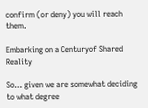confirm (or deny) you will reach them.

Embarking on a Centuryof Shared Reality

So… given we are somewhat deciding to what degree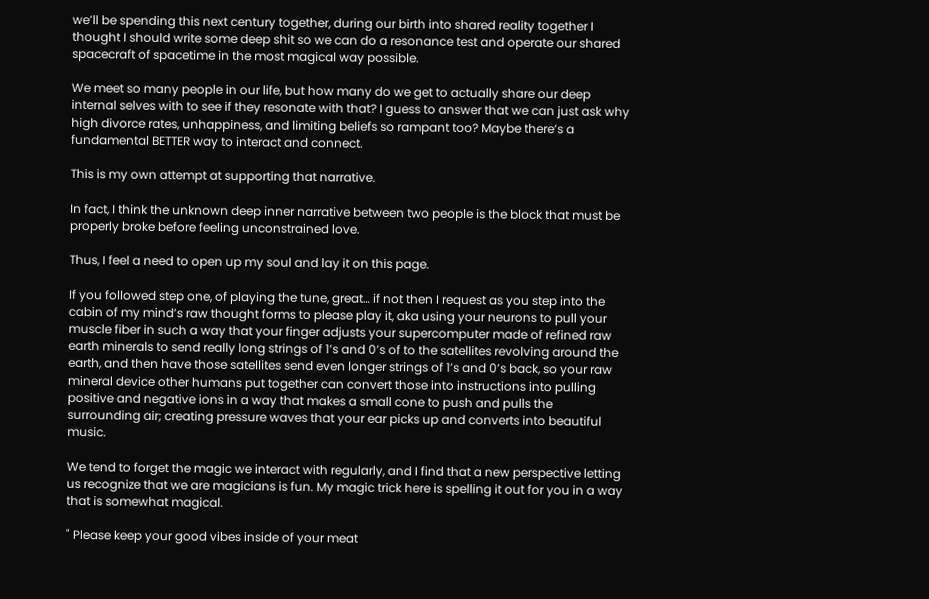we’ll be spending this next century together, during our birth into shared reality together I thought I should write some deep shit so we can do a resonance test and operate our shared spacecraft of spacetime in the most magical way possible.

We meet so many people in our life, but how many do we get to actually share our deep internal selves with to see if they resonate with that? I guess to answer that we can just ask why high divorce rates, unhappiness, and limiting beliefs so rampant too? Maybe there’s a fundamental BETTER way to interact and connect.

This is my own attempt at supporting that narrative.

In fact, I think the unknown deep inner narrative between two people is the block that must be properly broke before feeling unconstrained love.

Thus, I feel a need to open up my soul and lay it on this page.

If you followed step one, of playing the tune, great… if not then I request as you step into the cabin of my mind’s raw thought forms to please play it, aka using your neurons to pull your muscle fiber in such a way that your finger adjusts your supercomputer made of refined raw earth minerals to send really long strings of 1’s and 0’s of to the satellites revolving around the earth, and then have those satellites send even longer strings of 1’s and 0’s back, so your raw mineral device other humans put together can convert those into instructions into pulling positive and negative ions in a way that makes a small cone to push and pulls the surrounding air; creating pressure waves that your ear picks up and converts into beautiful music.

We tend to forget the magic we interact with regularly, and I find that a new perspective letting us recognize that we are magicians is fun. My magic trick here is spelling it out for you in a way that is somewhat magical.

" Please keep your good vibes inside of your meat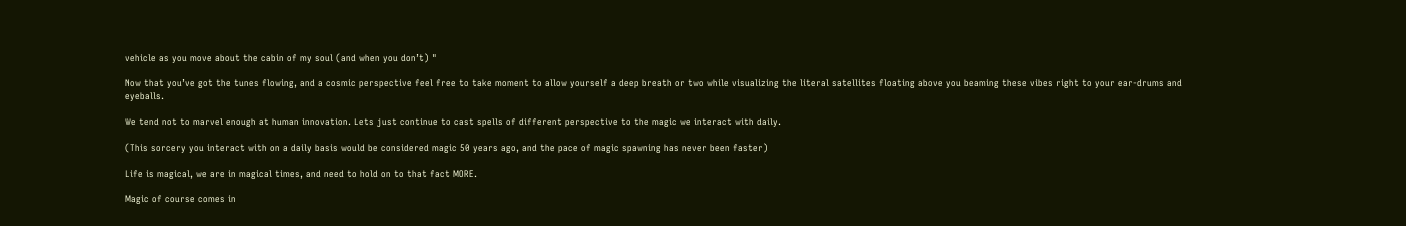vehicle as you move about the cabin of my soul (and when you don’t) "

Now that you’ve got the tunes flowing, and a cosmic perspective feel free to take moment to allow yourself a deep breath or two while visualizing the literal satellites floating above you beaming these vibes right to your ear-drums and eyeballs.

We tend not to marvel enough at human innovation. Lets just continue to cast spells of different perspective to the magic we interact with daily.

(This sorcery you interact with on a daily basis would be considered magic 50 years ago, and the pace of magic spawning has never been faster)

Life is magical, we are in magical times, and need to hold on to that fact MORE.

Magic of course comes in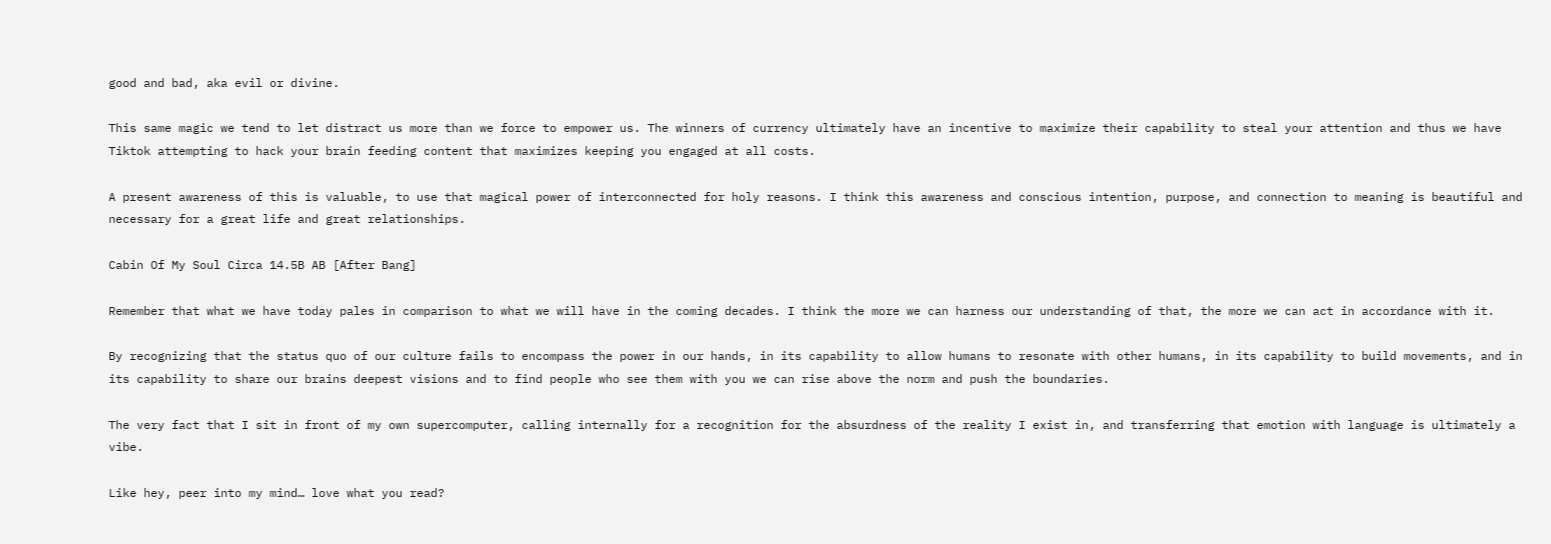good and bad, aka evil or divine.

This same magic we tend to let distract us more than we force to empower us. The winners of currency ultimately have an incentive to maximize their capability to steal your attention and thus we have Tiktok attempting to hack your brain feeding content that maximizes keeping you engaged at all costs.

A present awareness of this is valuable, to use that magical power of interconnected for holy reasons. I think this awareness and conscious intention, purpose, and connection to meaning is beautiful and necessary for a great life and great relationships.

Cabin Of My Soul Circa 14.5B AB [After Bang]

Remember that what we have today pales in comparison to what we will have in the coming decades. I think the more we can harness our understanding of that, the more we can act in accordance with it.

By recognizing that the status quo of our culture fails to encompass the power in our hands, in its capability to allow humans to resonate with other humans, in its capability to build movements, and in its capability to share our brains deepest visions and to find people who see them with you we can rise above the norm and push the boundaries.

The very fact that I sit in front of my own supercomputer, calling internally for a recognition for the absurdness of the reality I exist in, and transferring that emotion with language is ultimately a vibe.

Like hey, peer into my mind… love what you read?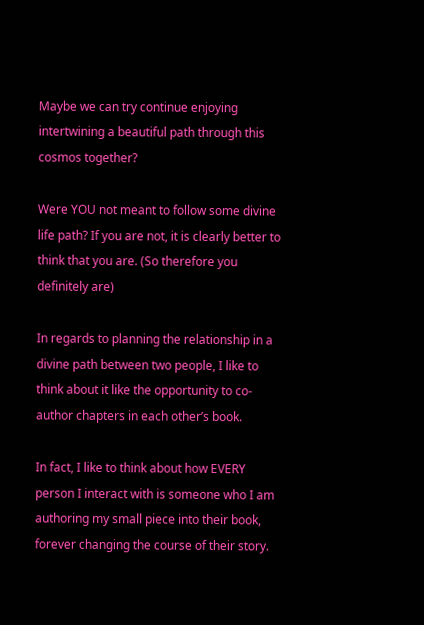Maybe we can try continue enjoying intertwining a beautiful path through this cosmos together?

Were YOU not meant to follow some divine life path? If you are not, it is clearly better to think that you are. (So therefore you definitely are)

In regards to planning the relationship in a divine path between two people, I like to think about it like the opportunity to co-author chapters in each other’s book.

In fact, I like to think about how EVERY person I interact with is someone who I am authoring my small piece into their book, forever changing the course of their story.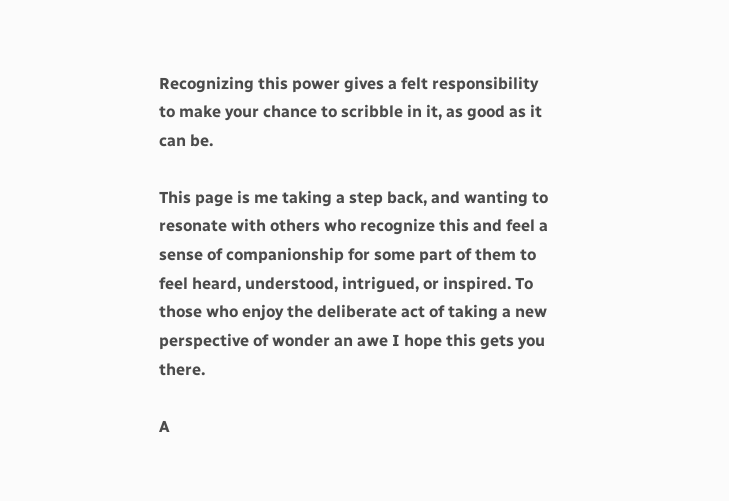Recognizing this power gives a felt responsibility to make your chance to scribble in it, as good as it can be.

This page is me taking a step back, and wanting to resonate with others who recognize this and feel a sense of companionship for some part of them to feel heard, understood, intrigued, or inspired. To those who enjoy the deliberate act of taking a new perspective of wonder an awe I hope this gets you there.

A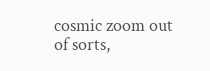cosmic zoom out of sorts,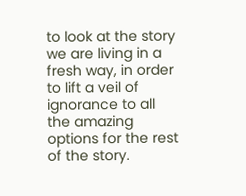to look at the story we are living in a fresh way, in order to lift a veil of ignorance to all the amazing options for the rest of the story.